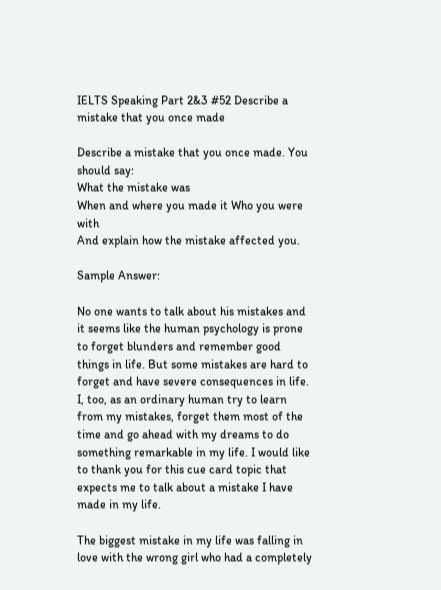IELTS Speaking Part 2&3 #52 Describe a mistake that you once made

Describe a mistake that you once made. You should say:
What the mistake was
When and where you made it Who you were with
And explain how the mistake affected you.

Sample Answer:

No one wants to talk about his mistakes and it seems like the human psychology is prone to forget blunders and remember good things in life. But some mistakes are hard to forget and have severe consequences in life. I, too, as an ordinary human try to learn from my mistakes, forget them most of the time and go ahead with my dreams to do something remarkable in my life. I would like to thank you for this cue card topic that expects me to talk about a mistake I have made in my life.

The biggest mistake in my life was falling in love with the wrong girl who had a completely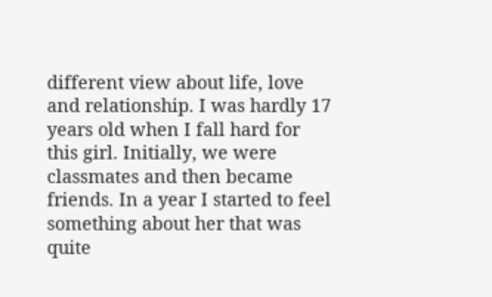different view about life, love and relationship. I was hardly 17 years old when I fall hard for this girl. Initially, we were classmates and then became friends. In a year I started to feel something about her that was quite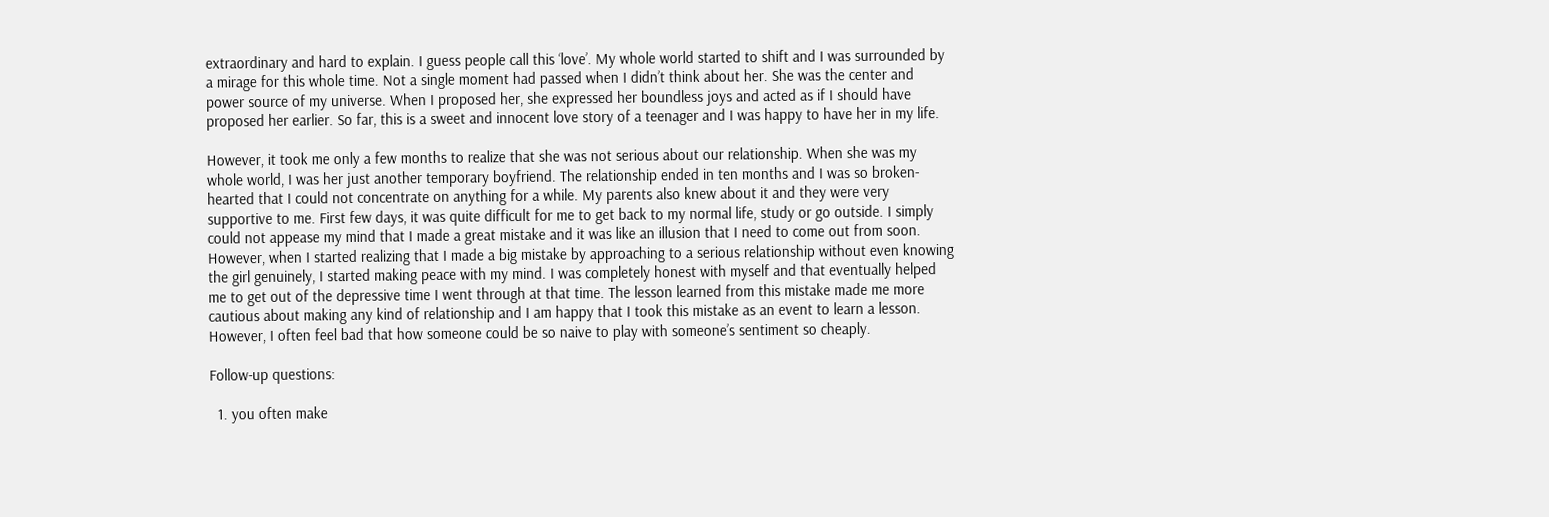extraordinary and hard to explain. I guess people call this ‘love’. My whole world started to shift and I was surrounded by a mirage for this whole time. Not a single moment had passed when I didn’t think about her. She was the center and power source of my universe. When I proposed her, she expressed her boundless joys and acted as if I should have proposed her earlier. So far, this is a sweet and innocent love story of a teenager and I was happy to have her in my life.

However, it took me only a few months to realize that she was not serious about our relationship. When she was my whole world, I was her just another temporary boyfriend. The relationship ended in ten months and I was so broken-hearted that I could not concentrate on anything for a while. My parents also knew about it and they were very supportive to me. First few days, it was quite difficult for me to get back to my normal life, study or go outside. I simply could not appease my mind that I made a great mistake and it was like an illusion that I need to come out from soon. However, when I started realizing that I made a big mistake by approaching to a serious relationship without even knowing the girl genuinely, I started making peace with my mind. I was completely honest with myself and that eventually helped me to get out of the depressive time I went through at that time. The lesson learned from this mistake made me more cautious about making any kind of relationship and I am happy that I took this mistake as an event to learn a lesson. However, I often feel bad that how someone could be so naive to play with someone’s sentiment so cheaply.

Follow-up questions:

  1. you often make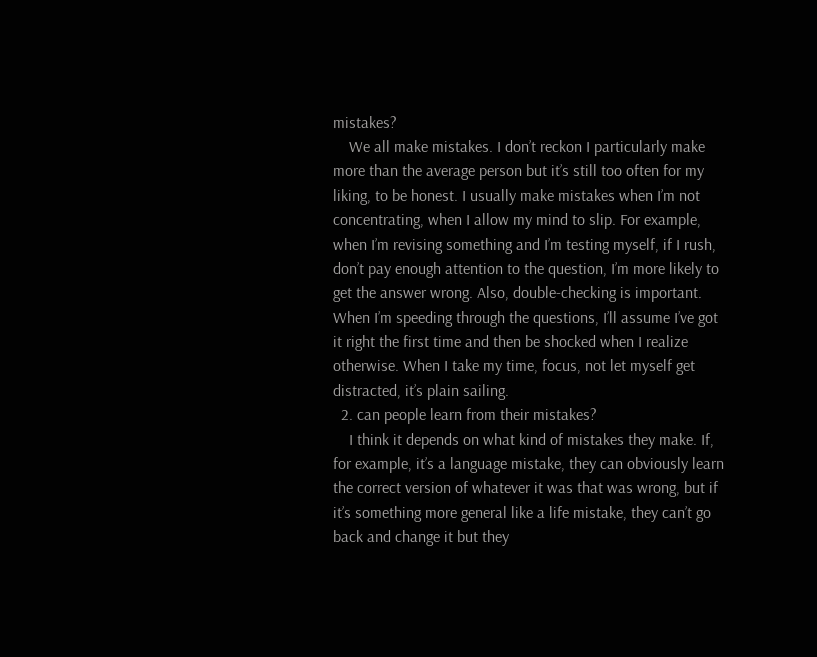mistakes?
    We all make mistakes. I don’t reckon I particularly make more than the average person but it’s still too often for my liking, to be honest. I usually make mistakes when I’m not concentrating, when I allow my mind to slip. For example, when I’m revising something and I’m testing myself, if I rush, don’t pay enough attention to the question, I’m more likely to get the answer wrong. Also, double-checking is important. When I’m speeding through the questions, I’ll assume I’ve got it right the first time and then be shocked when I realize otherwise. When I take my time, focus, not let myself get distracted, it’s plain sailing.
  2. can people learn from their mistakes?
    I think it depends on what kind of mistakes they make. If, for example, it’s a language mistake, they can obviously learn the correct version of whatever it was that was wrong, but if it’s something more general like a life mistake, they can’t go back and change it but they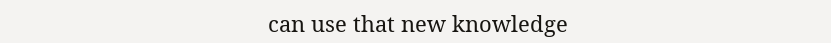can use that new knowledge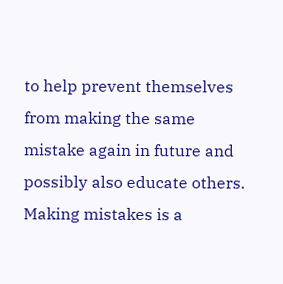to help prevent themselves from making the same mistake again in future and possibly also educate others. Making mistakes is a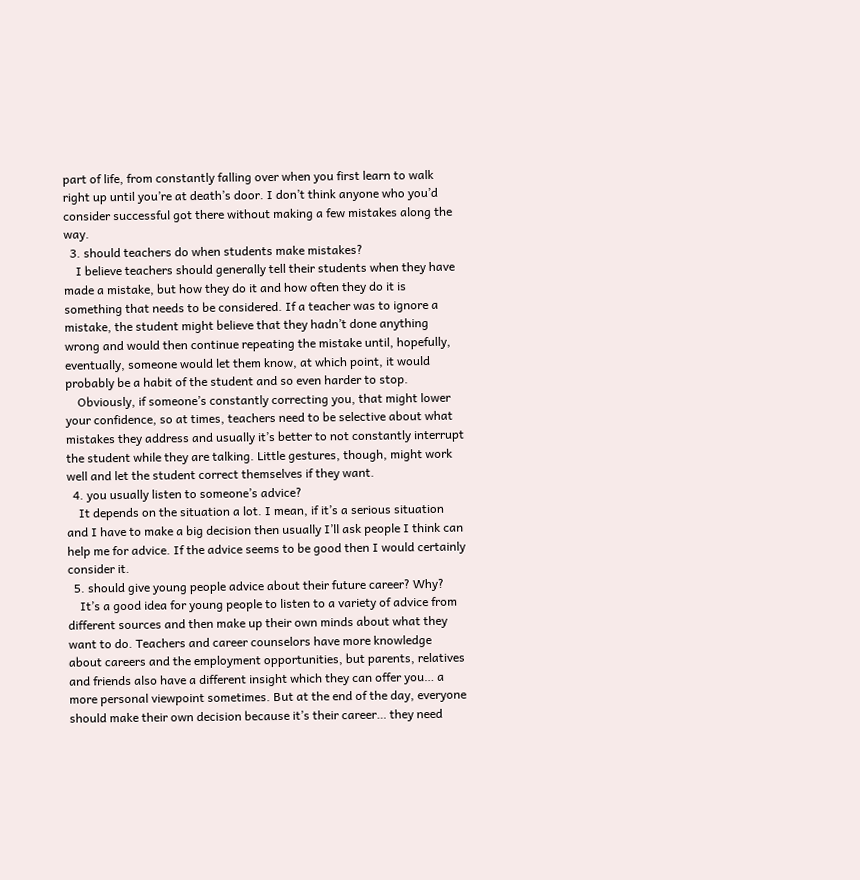part of life, from constantly falling over when you first learn to walk right up until you’re at death’s door. I don’t think anyone who you’d consider successful got there without making a few mistakes along the way.
  3. should teachers do when students make mistakes?
    I believe teachers should generally tell their students when they have made a mistake, but how they do it and how often they do it is something that needs to be considered. If a teacher was to ignore a mistake, the student might believe that they hadn’t done anything wrong and would then continue repeating the mistake until, hopefully, eventually, someone would let them know, at which point, it would probably be a habit of the student and so even harder to stop.
    Obviously, if someone’s constantly correcting you, that might lower your confidence, so at times, teachers need to be selective about what mistakes they address and usually it’s better to not constantly interrupt the student while they are talking. Little gestures, though, might work well and let the student correct themselves if they want.
  4. you usually listen to someone’s advice?
    It depends on the situation a lot. I mean, if it’s a serious situation and I have to make a big decision then usually I’ll ask people I think can help me for advice. If the advice seems to be good then I would certainly consider it.
  5. should give young people advice about their future career? Why?
    It’s a good idea for young people to listen to a variety of advice from different sources and then make up their own minds about what they want to do. Teachers and career counselors have more knowledge about careers and the employment opportunities, but parents, relatives and friends also have a different insight which they can offer you… a more personal viewpoint sometimes. But at the end of the day, everyone should make their own decision because it’s their career… they need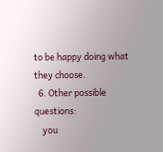to be happy doing what they choose.
  6. Other possible questions:
    you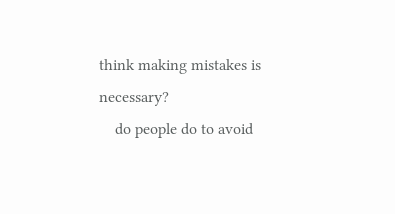think making mistakes is necessary?
    do people do to avoid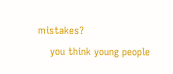mistakes?
    you think young people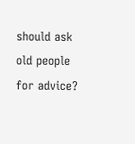should ask old people for advice?